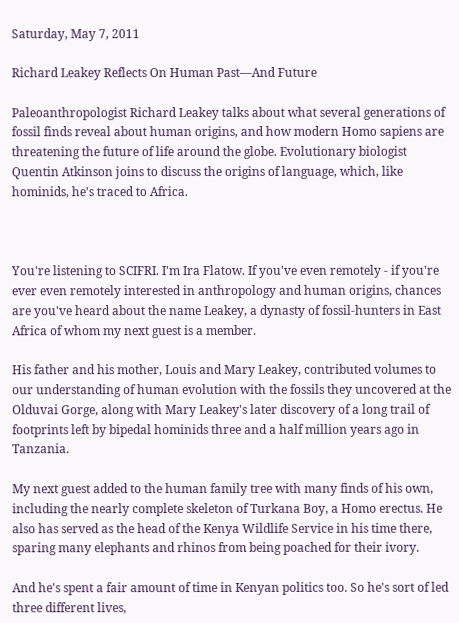Saturday, May 7, 2011

Richard Leakey Reflects On Human Past—And Future

Paleoanthropologist Richard Leakey talks about what several generations of fossil finds reveal about human origins, and how modern Homo sapiens are threatening the future of life around the globe. Evolutionary biologist Quentin Atkinson joins to discuss the origins of language, which, like hominids, he's traced to Africa.



You're listening to SCIFRI. I'm Ira Flatow. If you've even remotely - if you're ever even remotely interested in anthropology and human origins, chances are you've heard about the name Leakey, a dynasty of fossil-hunters in East Africa of whom my next guest is a member.

His father and his mother, Louis and Mary Leakey, contributed volumes to our understanding of human evolution with the fossils they uncovered at the Olduvai Gorge, along with Mary Leakey's later discovery of a long trail of footprints left by bipedal hominids three and a half million years ago in Tanzania.

My next guest added to the human family tree with many finds of his own, including the nearly complete skeleton of Turkana Boy, a Homo erectus. He also has served as the head of the Kenya Wildlife Service in his time there, sparing many elephants and rhinos from being poached for their ivory.

And he's spent a fair amount of time in Kenyan politics too. So he's sort of led three different lives,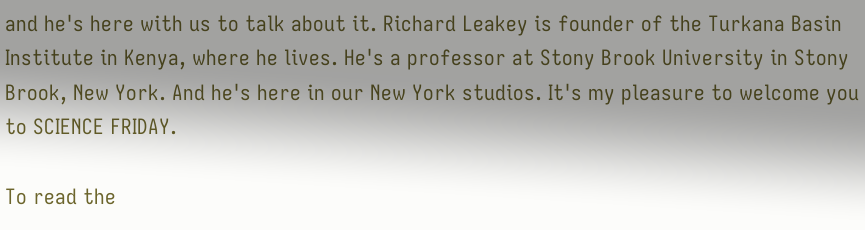and he's here with us to talk about it. Richard Leakey is founder of the Turkana Basin Institute in Kenya, where he lives. He's a professor at Stony Brook University in Stony Brook, New York. And he's here in our New York studios. It's my pleasure to welcome you to SCIENCE FRIDAY.

To read the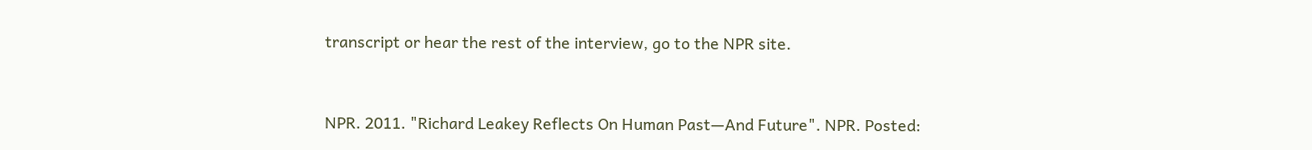transcript or hear the rest of the interview, go to the NPR site.


NPR. 2011. "Richard Leakey Reflects On Human Past—And Future". NPR. Posted: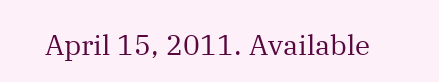April 15, 2011. Available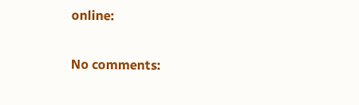online:

No comments: